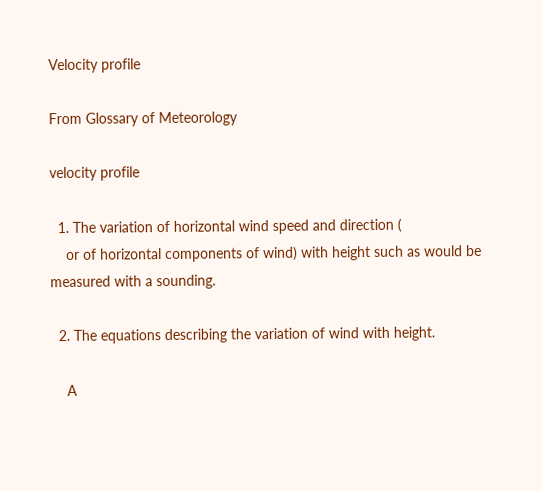Velocity profile

From Glossary of Meteorology

velocity profile

  1. The variation of horizontal wind speed and direction (
    or of horizontal components of wind) with height such as would be measured with a sounding.

  2. The equations describing the variation of wind with height.

    A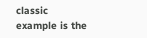classic example is the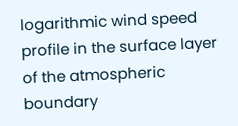logarithmic wind speed profile in the surface layer of the atmospheric boundary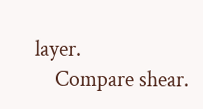layer.
    Compare shear.